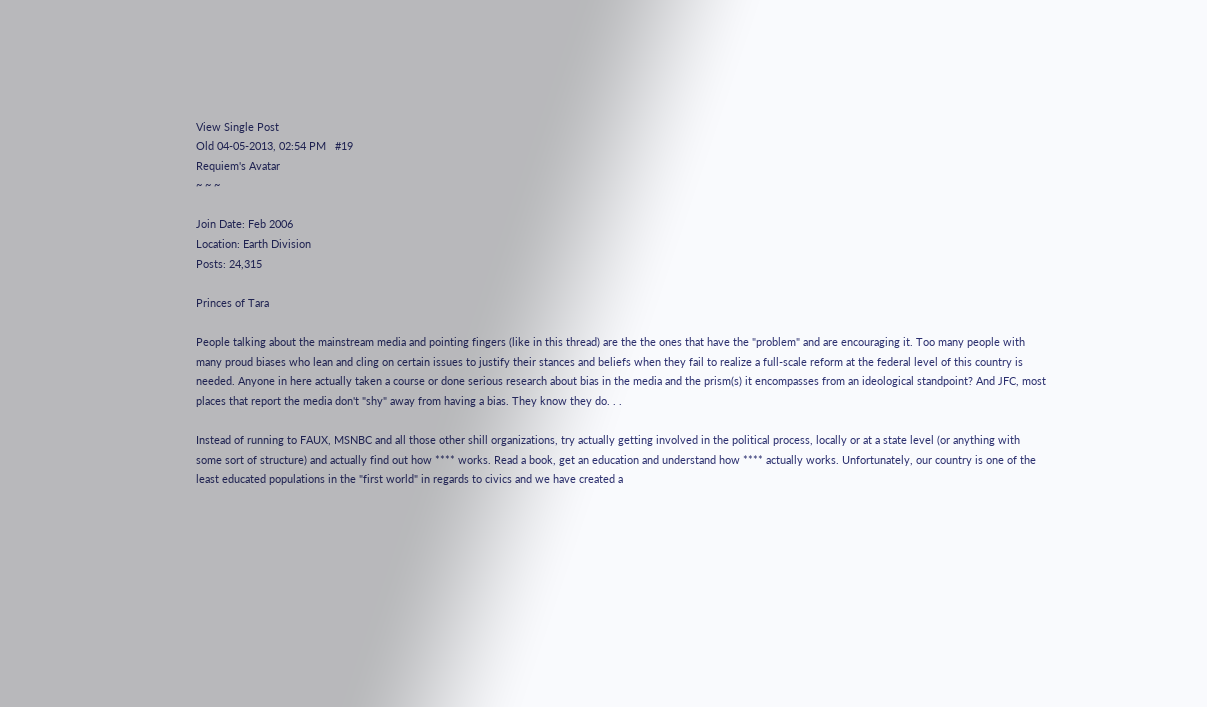View Single Post
Old 04-05-2013, 02:54 PM   #19
Requiem's Avatar
~ ~ ~

Join Date: Feb 2006
Location: Earth Division
Posts: 24,315

Princes of Tara

People talking about the mainstream media and pointing fingers (like in this thread) are the the ones that have the "problem" and are encouraging it. Too many people with many proud biases who lean and cling on certain issues to justify their stances and beliefs when they fail to realize a full-scale reform at the federal level of this country is needed. Anyone in here actually taken a course or done serious research about bias in the media and the prism(s) it encompasses from an ideological standpoint? And JFC, most places that report the media don't "shy" away from having a bias. They know they do. . .

Instead of running to FAUX, MSNBC and all those other shill organizations, try actually getting involved in the political process, locally or at a state level (or anything with some sort of structure) and actually find out how **** works. Read a book, get an education and understand how **** actually works. Unfortunately, our country is one of the least educated populations in the "first world" in regards to civics and we have created a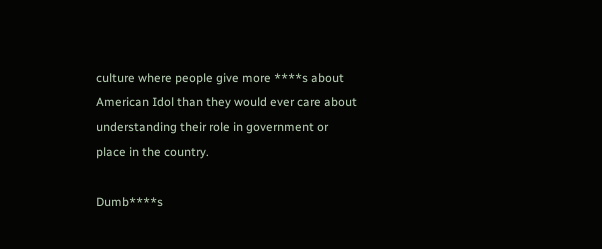culture where people give more ****s about American Idol than they would ever care about understanding their role in government or place in the country.

Dumb****s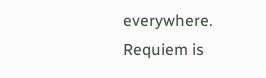everywhere.
Requiem is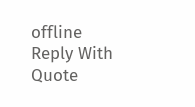offline   Reply With Quote